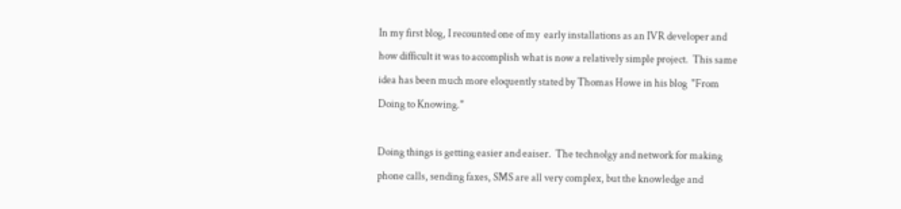In my first blog, I recounted one of my  early installations as an IVR developer and how difficult it was to accomplish what is now a relatively simple project.  This same idea has been much more eloquently stated by Thomas Howe in his blog  "From Doing to Knowing."

Doing things is getting easier and eaiser.  The technolgy and network for making phone calls, sending faxes, SMS are all very complex, but the knowledge and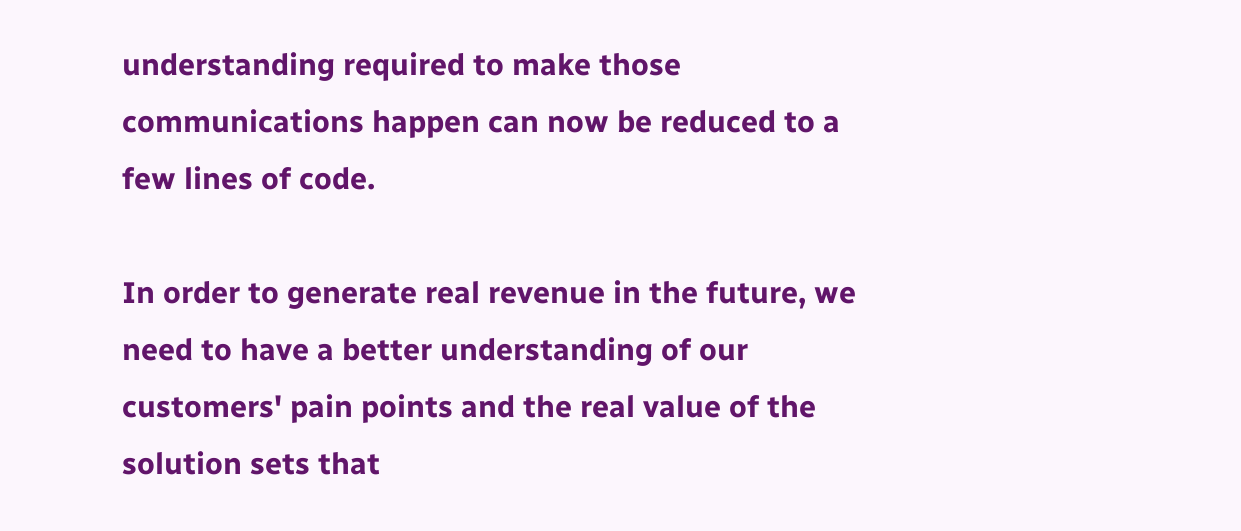understanding required to make those communications happen can now be reduced to a few lines of code.

In order to generate real revenue in the future, we need to have a better understanding of our customers' pain points and the real value of the solution sets that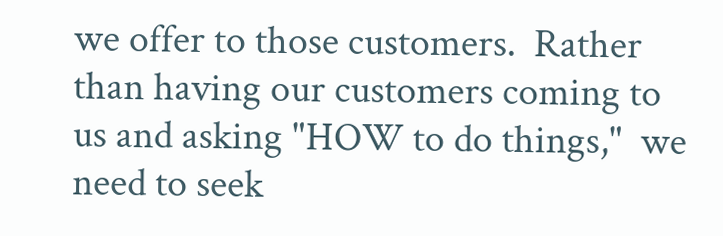we offer to those customers.  Rather than having our customers coming to us and asking "HOW to do things,"  we need to seek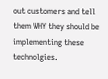out customers and tell them WHY they should be implementing these technolgies.